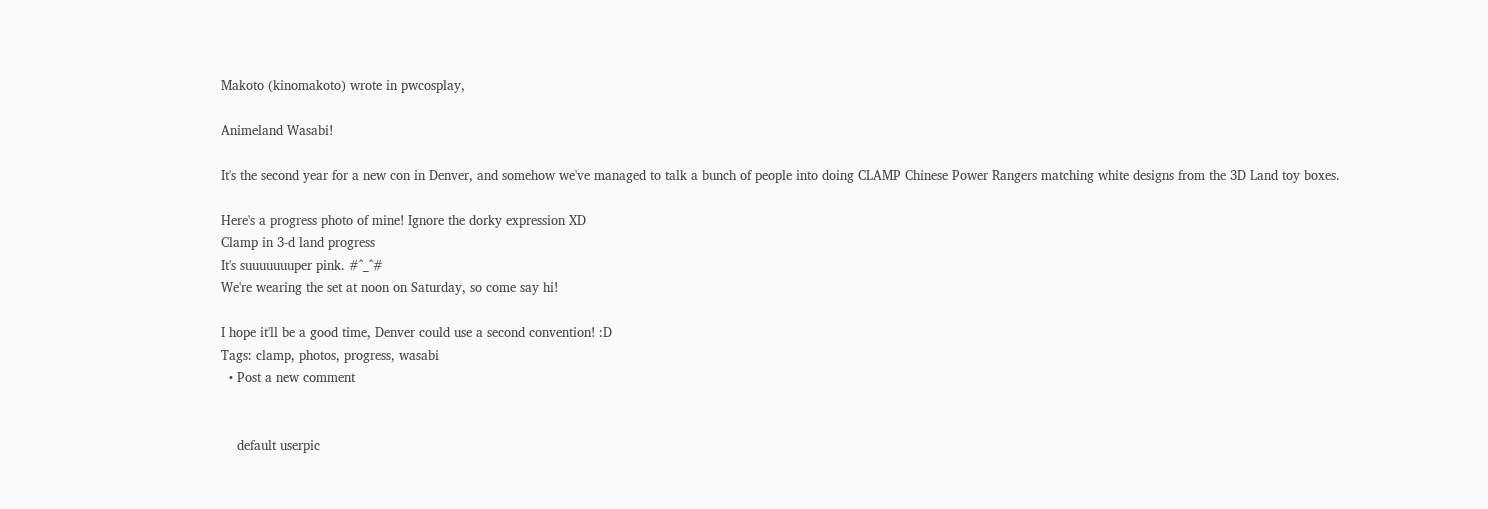Makoto (kinomakoto) wrote in pwcosplay,

Animeland Wasabi!

It's the second year for a new con in Denver, and somehow we've managed to talk a bunch of people into doing CLAMP Chinese Power Rangers matching white designs from the 3D Land toy boxes.

Here's a progress photo of mine! Ignore the dorky expression XD
Clamp in 3-d land progress
It's suuuuuuuper pink. #^_^#
We're wearing the set at noon on Saturday, so come say hi!

I hope it'll be a good time, Denver could use a second convention! :D
Tags: clamp, photos, progress, wasabi
  • Post a new comment


    default userpic